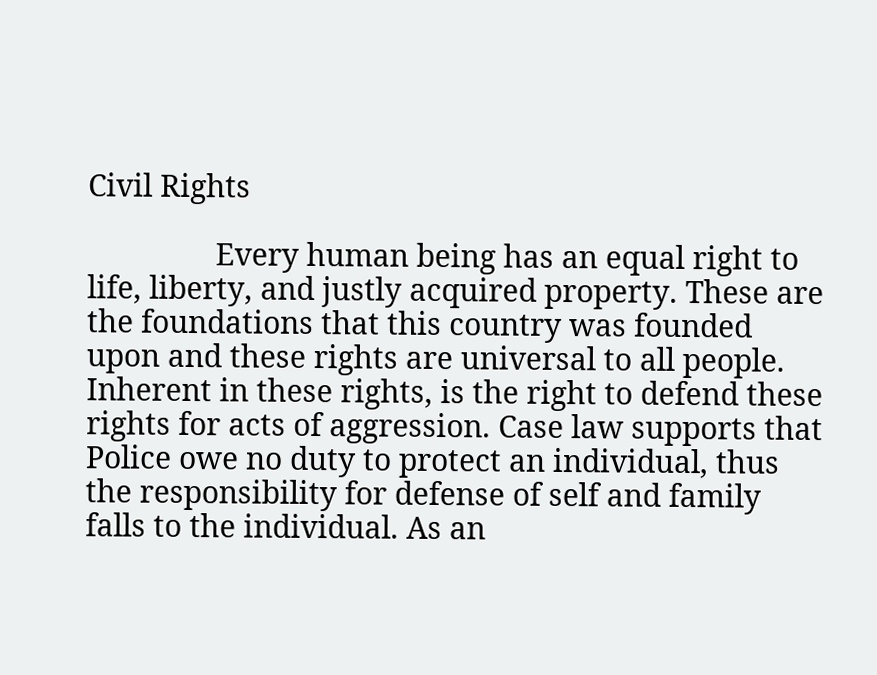Civil Rights

                Every human being has an equal right to life, liberty, and justly acquired property. These are the foundations that this country was founded upon and these rights are universal to all people. Inherent in these rights, is the right to defend these rights for acts of aggression. Case law supports that Police owe no duty to protect an individual, thus the responsibility for defense of self and family falls to the individual. As an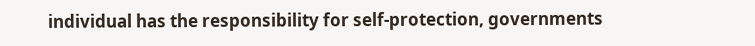individual has the responsibility for self-protection, governments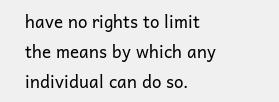have no rights to limit the means by which any individual can do so.